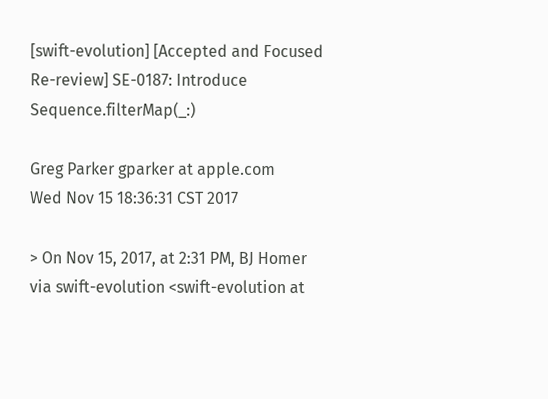[swift-evolution] [Accepted and Focused Re-review] SE-0187: Introduce Sequence.filterMap(_:)

Greg Parker gparker at apple.com
Wed Nov 15 18:36:31 CST 2017

> On Nov 15, 2017, at 2:31 PM, BJ Homer via swift-evolution <swift-evolution at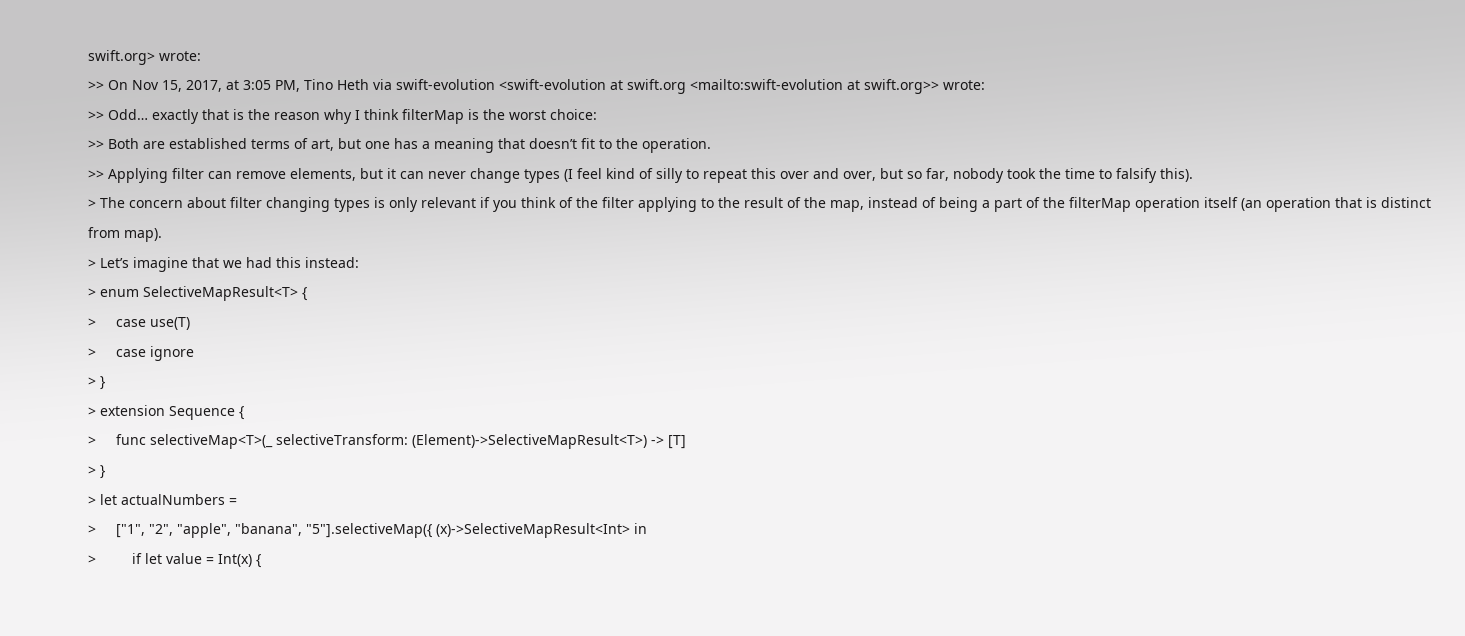swift.org> wrote:
>> On Nov 15, 2017, at 3:05 PM, Tino Heth via swift-evolution <swift-evolution at swift.org <mailto:swift-evolution at swift.org>> wrote:
>> Odd… exactly that is the reason why I think filterMap is the worst choice:
>> Both are established terms of art, but one has a meaning that doesn’t fit to the operation.
>> Applying filter can remove elements, but it can never change types (I feel kind of silly to repeat this over and over, but so far, nobody took the time to falsify this).
> The concern about filter changing types is only relevant if you think of the filter applying to the result of the map, instead of being a part of the filterMap operation itself (an operation that is distinct from map).
> Let’s imagine that we had this instead:
> enum SelectiveMapResult<T> {
>     case use(T)
>     case ignore
> }
> extension Sequence {
>     func selectiveMap<T>(_ selectiveTransform: (Element)->SelectiveMapResult<T>) -> [T]
> }
> let actualNumbers =
>     ["1", "2", "apple", "banana", "5"].selectiveMap({ (x)->SelectiveMapResult<Int> in
>         if let value = Int(x) {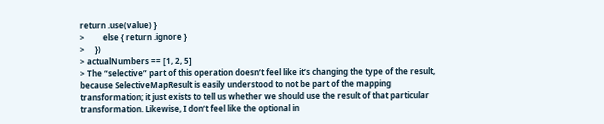return .use(value) }
>         else { return .ignore }
>     })
> actualNumbers == [1, 2, 5]
> The “selective” part of this operation doesn’t feel like it’s changing the type of the result, because SelectiveMapResult is easily understood to not be part of the mapping transformation; it just exists to tell us whether we should use the result of that particular transformation. Likewise, I don’t feel like the optional in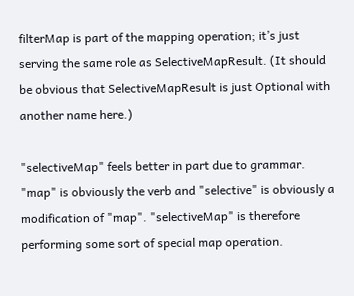filterMap is part of the mapping operation; it’s just serving the same role as SelectiveMapResult. (It should be obvious that SelectiveMapResult is just Optional with another name here.)

"selectiveMap" feels better in part due to grammar. "map" is obviously the verb and "selective" is obviously a modification of "map". "selectiveMap" is therefore performing some sort of special map operation.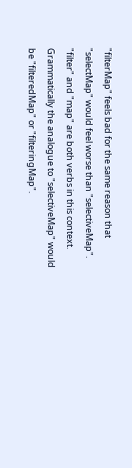"filterMap" feels bad for the same reason that "selectMap" would feel worse than "selectiveMap". "filter" and "map" are both verbs in this context. Grammatically the analogue to "selectiveMap" would be "filteredMap" or "filteringMap".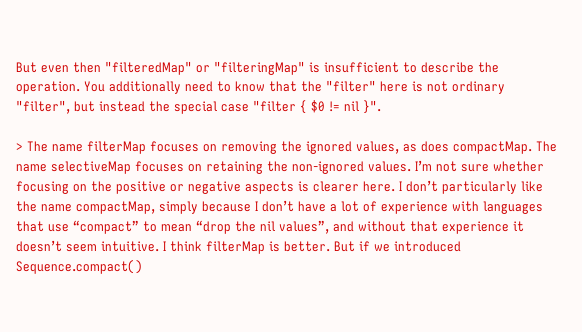But even then "filteredMap" or "filteringMap" is insufficient to describe the operation. You additionally need to know that the "filter" here is not ordinary "filter", but instead the special case "filter { $0 != nil }".

> The name filterMap focuses on removing the ignored values, as does compactMap. The name selectiveMap focuses on retaining the non-ignored values. I’m not sure whether focusing on the positive or negative aspects is clearer here. I don’t particularly like the name compactMap, simply because I don’t have a lot of experience with languages that use “compact” to mean “drop the nil values”, and without that experience it doesn’t seem intuitive. I think filterMap is better. But if we introduced Sequence.compact()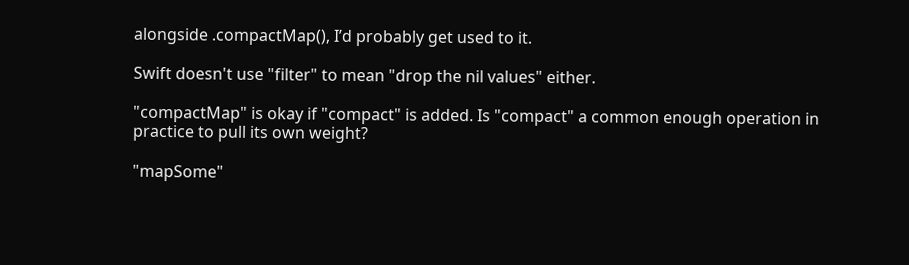alongside .compactMap(), I’d probably get used to it.

Swift doesn't use "filter" to mean "drop the nil values" either.

"compactMap" is okay if "compact" is added. Is "compact" a common enough operation in practice to pull its own weight?

"mapSome"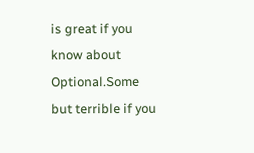is great if you know about Optional.Some but terrible if you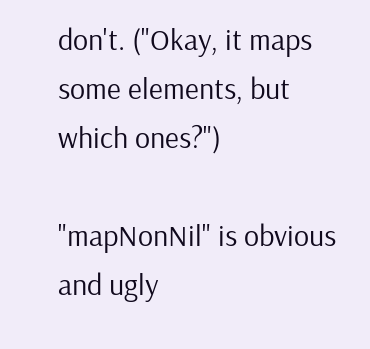don't. ("Okay, it maps some elements, but which ones?")

"mapNonNil" is obvious and ugly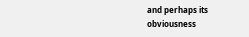and perhaps its obviousness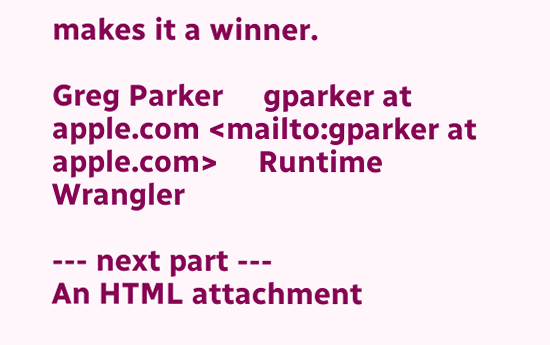makes it a winner.

Greg Parker     gparker at apple.com <mailto:gparker at apple.com>     Runtime Wrangler

--- next part ---
An HTML attachment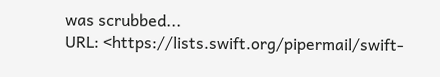was scrubbed...
URL: <https://lists.swift.org/pipermail/swift-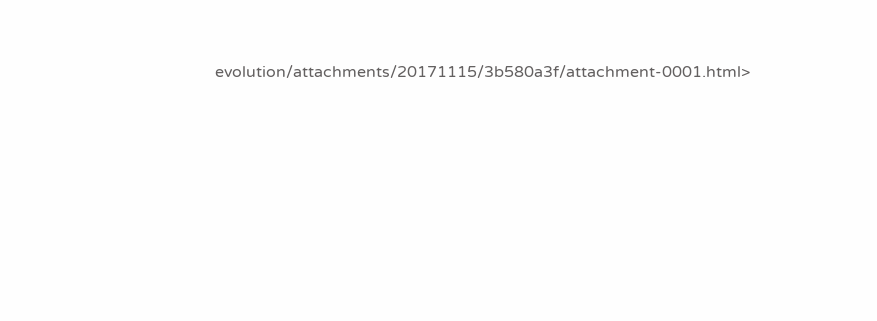evolution/attachments/20171115/3b580a3f/attachment-0001.html>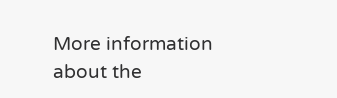More information about the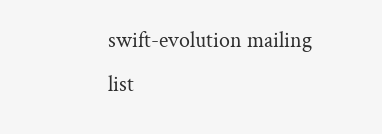swift-evolution mailing list